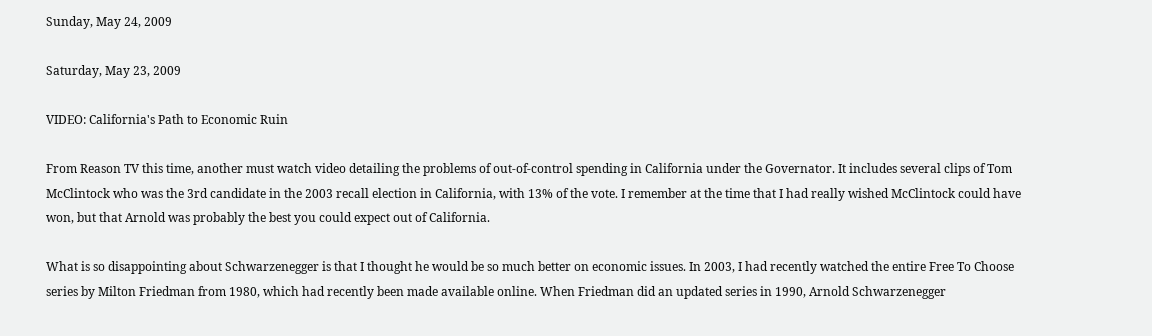Sunday, May 24, 2009

Saturday, May 23, 2009

VIDEO: California's Path to Economic Ruin

From Reason TV this time, another must watch video detailing the problems of out-of-control spending in California under the Governator. It includes several clips of Tom McClintock who was the 3rd candidate in the 2003 recall election in California, with 13% of the vote. I remember at the time that I had really wished McClintock could have won, but that Arnold was probably the best you could expect out of California.

What is so disappointing about Schwarzenegger is that I thought he would be so much better on economic issues. In 2003, I had recently watched the entire Free To Choose series by Milton Friedman from 1980, which had recently been made available online. When Friedman did an updated series in 1990, Arnold Schwarzenegger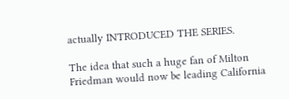actually INTRODUCED THE SERIES.

The idea that such a huge fan of Milton Friedman would now be leading California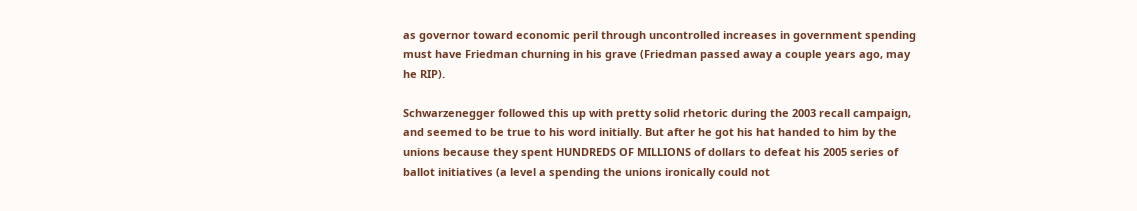as governor toward economic peril through uncontrolled increases in government spending must have Friedman churning in his grave (Friedman passed away a couple years ago, may he RIP).

Schwarzenegger followed this up with pretty solid rhetoric during the 2003 recall campaign, and seemed to be true to his word initially. But after he got his hat handed to him by the unions because they spent HUNDREDS OF MILLIONS of dollars to defeat his 2005 series of ballot initiatives (a level a spending the unions ironically could not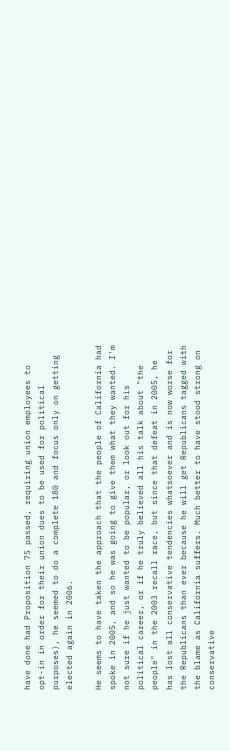have done had Proposition 75 passed, requiring union employees to opt-in in order for their union dues to be used for political purposes), he seemed to do a complete 180 and focus only on getting elected again in 2006.

He seems to have taken the approach that the people of California had spoke in 2005, and so he was going to give them what they wanted. I'm not sure if he just wanted to be popular, or look out for his political career, or if he truly believed all his talk about "the people" in the 2003 recall race, but since that defeat in 2005, he has lost all conservative tendencies whatsoever and is now worse for the Republicans than ever because he will get Republicans tagged with the blame as California suffers. Much better to have stood strong on conservative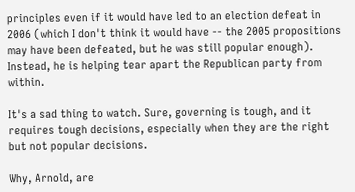principles even if it would have led to an election defeat in 2006 (which I don't think it would have -- the 2005 propositions may have been defeated, but he was still popular enough). Instead, he is helping tear apart the Republican party from within.

It's a sad thing to watch. Sure, governing is tough, and it requires tough decisions, especially when they are the right but not popular decisions.

Why, Arnold, are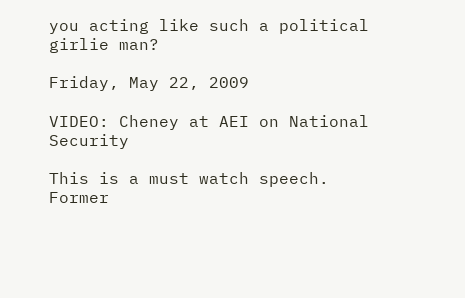you acting like such a political girlie man?

Friday, May 22, 2009

VIDEO: Cheney at AEI on National Security

This is a must watch speech. Former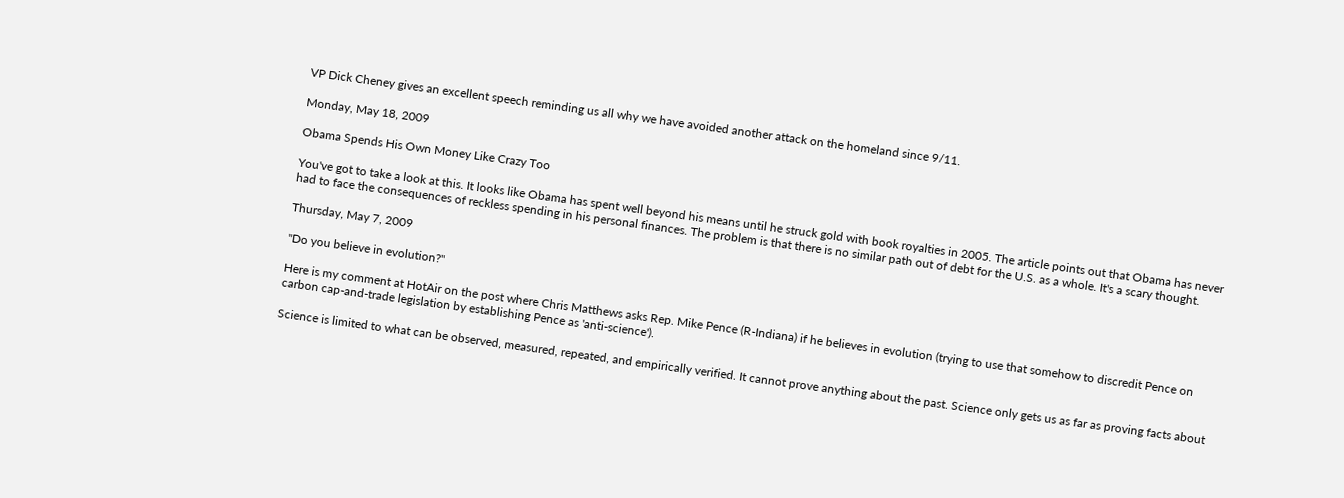VP Dick Cheney gives an excellent speech reminding us all why we have avoided another attack on the homeland since 9/11.

Monday, May 18, 2009

Obama Spends His Own Money Like Crazy Too

You've got to take a look at this. It looks like Obama has spent well beyond his means until he struck gold with book royalties in 2005. The article points out that Obama has never had to face the consequences of reckless spending in his personal finances. The problem is that there is no similar path out of debt for the U.S. as a whole. It's a scary thought.

Thursday, May 7, 2009

"Do you believe in evolution?"

Here is my comment at HotAir on the post where Chris Matthews asks Rep. Mike Pence (R-Indiana) if he believes in evolution (trying to use that somehow to discredit Pence on carbon cap-and-trade legislation by establishing Pence as 'anti-science').

Science is limited to what can be observed, measured, repeated, and empirically verified. It cannot prove anything about the past. Science only gets us as far as proving facts about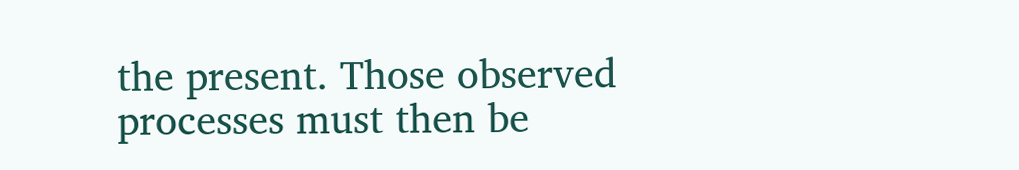the present. Those observed processes must then be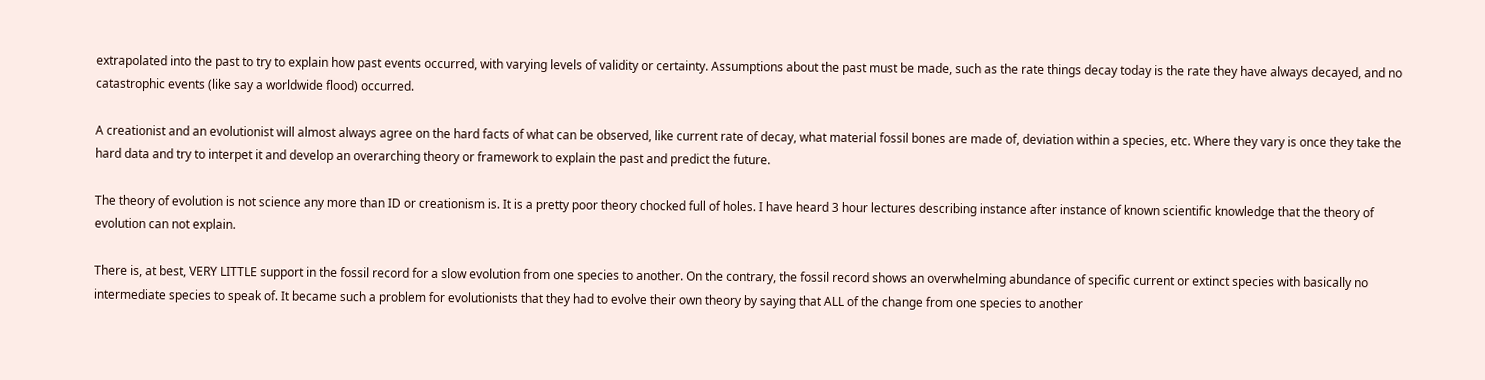extrapolated into the past to try to explain how past events occurred, with varying levels of validity or certainty. Assumptions about the past must be made, such as the rate things decay today is the rate they have always decayed, and no catastrophic events (like say a worldwide flood) occurred.

A creationist and an evolutionist will almost always agree on the hard facts of what can be observed, like current rate of decay, what material fossil bones are made of, deviation within a species, etc. Where they vary is once they take the hard data and try to interpet it and develop an overarching theory or framework to explain the past and predict the future.

The theory of evolution is not science any more than ID or creationism is. It is a pretty poor theory chocked full of holes. I have heard 3 hour lectures describing instance after instance of known scientific knowledge that the theory of evolution can not explain.

There is, at best, VERY LITTLE support in the fossil record for a slow evolution from one species to another. On the contrary, the fossil record shows an overwhelming abundance of specific current or extinct species with basically no intermediate species to speak of. It became such a problem for evolutionists that they had to evolve their own theory by saying that ALL of the change from one species to another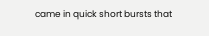came in quick short bursts that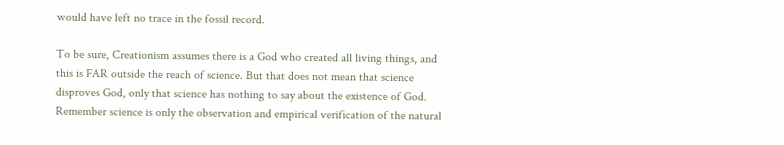would have left no trace in the fossil record.

To be sure, Creationism assumes there is a God who created all living things, and this is FAR outside the reach of science. But that does not mean that science disproves God, only that science has nothing to say about the existence of God. Remember science is only the observation and empirical verification of the natural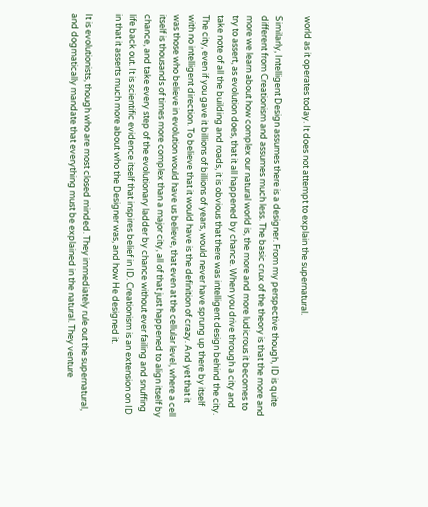world as it operates today. It does not attempt to explain the supernatural.

Similarly, Intelligent Design assumes there is a designer. From my perspective though, ID is quite different from Creationism and assumes much less. The basic crux of the theory is that the more and more we learn about how complex our natural world is, the more and more ludicrous it becomes to try to assert, as evolution does, that it all happened by chance. When you drive through a city and take note of all the building and roads, it is obvious that there was intelligent design behind the city. The city, even if you gave it billions of billions of years, would never have sprung up there by itself with no intelligent direction. To believe that it would have is the definition of crazy. And yet that it was those who believe in evolution would have us believe, that even at the cellular level, where a cell itself is thousands of times more complex than a major city, all of that just happened to align itself by chance, and take every step of the evolutionary ladder by chance without ever failing and snuffing life back out. It is scientific evidence itself that inspires belief in ID. Creationism is an extension on ID in that it asserts much more about who the Designer was, and how He designed it.

It is evolutionists, though who are most closed minded. They immediately rule out the supernatural, and dogmatically mandate that everything must be explained in the natural. They venture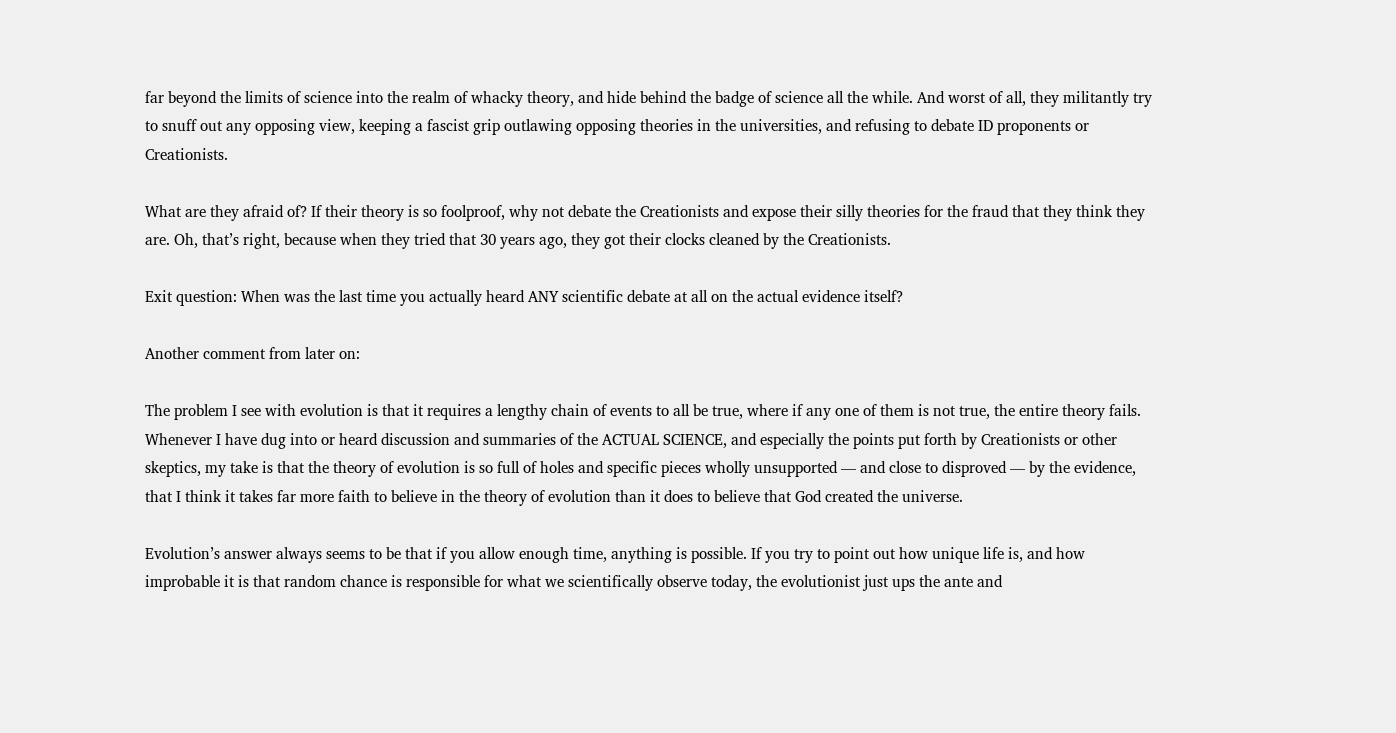far beyond the limits of science into the realm of whacky theory, and hide behind the badge of science all the while. And worst of all, they militantly try to snuff out any opposing view, keeping a fascist grip outlawing opposing theories in the universities, and refusing to debate ID proponents or Creationists.

What are they afraid of? If their theory is so foolproof, why not debate the Creationists and expose their silly theories for the fraud that they think they are. Oh, that’s right, because when they tried that 30 years ago, they got their clocks cleaned by the Creationists.

Exit question: When was the last time you actually heard ANY scientific debate at all on the actual evidence itself?

Another comment from later on:

The problem I see with evolution is that it requires a lengthy chain of events to all be true, where if any one of them is not true, the entire theory fails. Whenever I have dug into or heard discussion and summaries of the ACTUAL SCIENCE, and especially the points put forth by Creationists or other skeptics, my take is that the theory of evolution is so full of holes and specific pieces wholly unsupported — and close to disproved — by the evidence, that I think it takes far more faith to believe in the theory of evolution than it does to believe that God created the universe.

Evolution’s answer always seems to be that if you allow enough time, anything is possible. If you try to point out how unique life is, and how improbable it is that random chance is responsible for what we scientifically observe today, the evolutionist just ups the ante and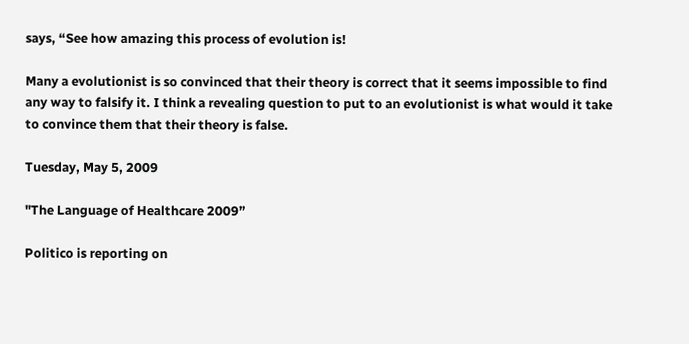says, “See how amazing this process of evolution is!

Many a evolutionist is so convinced that their theory is correct that it seems impossible to find any way to falsify it. I think a revealing question to put to an evolutionist is what would it take to convince them that their theory is false.

Tuesday, May 5, 2009

"The Language of Healthcare 2009”

Politico is reporting on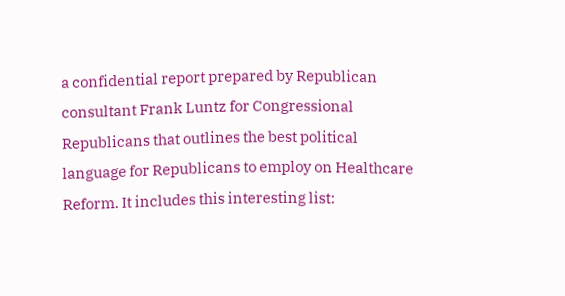a confidential report prepared by Republican consultant Frank Luntz for Congressional Republicans that outlines the best political language for Republicans to employ on Healthcare Reform. It includes this interesting list: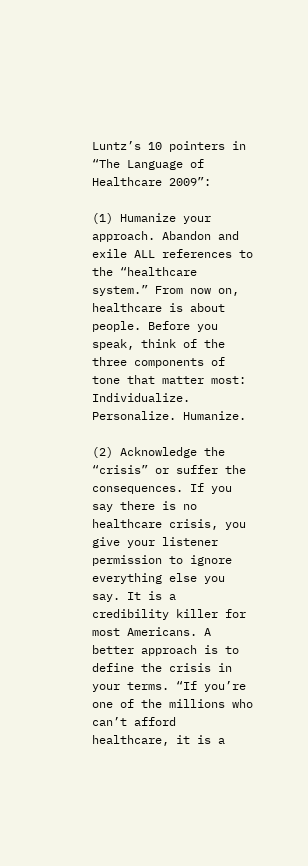Luntz’s 10 pointers in “The Language of Healthcare 2009”:

(1) Humanize your approach. Abandon and exile ALL references to the “healthcare system.” From now on, healthcare is about people. Before you speak, think of the three components of tone that matter most: Individualize. Personalize. Humanize.

(2) Acknowledge the “crisis” or suffer the consequences. If you say there is no healthcare crisis, you give your listener permission to ignore everything else you say. It is a credibility killer for most Americans. A better approach is to define the crisis in your terms. “If you’re one of the millions who can’t afford healthcare, it is a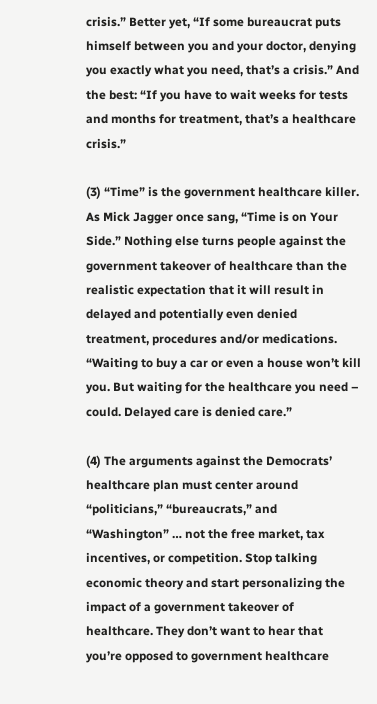crisis.” Better yet, “If some bureaucrat puts himself between you and your doctor, denying you exactly what you need, that’s a crisis.” And the best: “If you have to wait weeks for tests and months for treatment, that’s a healthcare crisis.”

(3) “Time” is the government healthcare killer. As Mick Jagger once sang, “Time is on Your Side.” Nothing else turns people against the government takeover of healthcare than the realistic expectation that it will result in delayed and potentially even denied treatment, procedures and/or medications. “Waiting to buy a car or even a house won’t kill you. But waiting for the healthcare you need – could. Delayed care is denied care.”

(4) The arguments against the Democrats’ healthcare plan must center around “politicians,” “bureaucrats,” and “Washington” … not the free market, tax incentives, or competition. Stop talking economic theory and start personalizing the impact of a government takeover of healthcare. They don’t want to hear that you’re opposed to government healthcare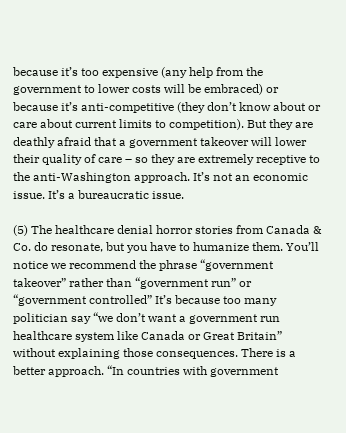because it’s too expensive (any help from the government to lower costs will be embraced) or because it’s anti-competitive (they don’t know about or care about current limits to competition). But they are deathly afraid that a government takeover will lower their quality of care – so they are extremely receptive to the anti-Washington approach. It’s not an economic issue. It’s a bureaucratic issue.

(5) The healthcare denial horror stories from Canada & Co. do resonate, but you have to humanize them. You’ll notice we recommend the phrase “government takeover” rather than “government run” or “government controlled” It’s because too many politician say “we don’t want a government run healthcare system like Canada or Great Britain” without explaining those consequences. There is a better approach. “In countries with government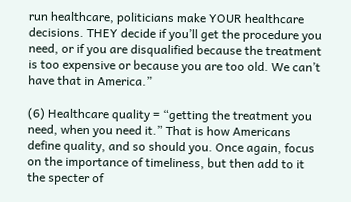run healthcare, politicians make YOUR healthcare decisions. THEY decide if you’ll get the procedure you need, or if you are disqualified because the treatment is too expensive or because you are too old. We can’t have that in America.”

(6) Healthcare quality = “getting the treatment you need, when you need it.” That is how Americans define quality, and so should you. Once again, focus on the importance of timeliness, but then add to it the specter of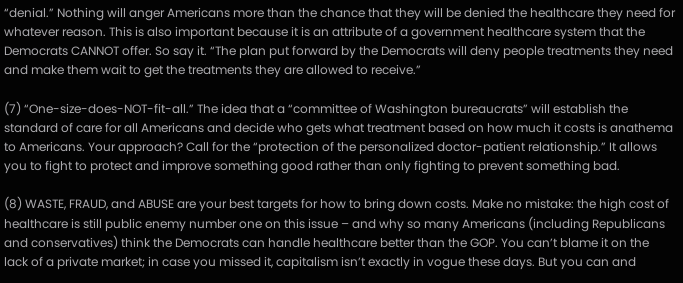“denial.” Nothing will anger Americans more than the chance that they will be denied the healthcare they need for whatever reason. This is also important because it is an attribute of a government healthcare system that the Democrats CANNOT offer. So say it. “The plan put forward by the Democrats will deny people treatments they need and make them wait to get the treatments they are allowed to receive.”

(7) “One-size-does-NOT-fit-all.” The idea that a “committee of Washington bureaucrats” will establish the standard of care for all Americans and decide who gets what treatment based on how much it costs is anathema to Americans. Your approach? Call for the “protection of the personalized doctor-patient relationship.” It allows you to fight to protect and improve something good rather than only fighting to prevent something bad.

(8) WASTE, FRAUD, and ABUSE are your best targets for how to bring down costs. Make no mistake: the high cost of healthcare is still public enemy number one on this issue – and why so many Americans (including Republicans and conservatives) think the Democrats can handle healthcare better than the GOP. You can’t blame it on the lack of a private market; in case you missed it, capitalism isn’t exactly in vogue these days. But you can and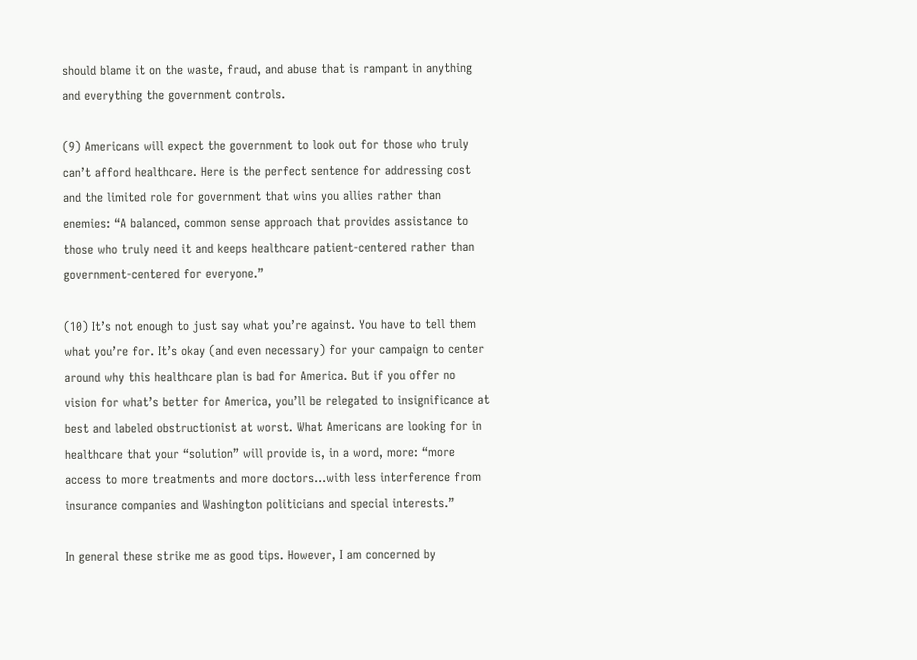should blame it on the waste, fraud, and abuse that is rampant in anything and everything the government controls.

(9) Americans will expect the government to look out for those who truly can’t afford healthcare. Here is the perfect sentence for addressing cost and the limited role for government that wins you allies rather than enemies: “A balanced, common sense approach that provides assistance to those who truly need it and keeps healthcare patient-centered rather than government-centered for everyone.”

(10) It’s not enough to just say what you’re against. You have to tell them what you’re for. It’s okay (and even necessary) for your campaign to center around why this healthcare plan is bad for America. But if you offer no vision for what’s better for America, you’ll be relegated to insignificance at best and labeled obstructionist at worst. What Americans are looking for in healthcare that your “solution” will provide is, in a word, more: “more access to more treatments and more doctors…with less interference from insurance companies and Washington politicians and special interests.”

In general these strike me as good tips. However, I am concerned by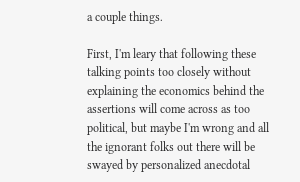a couple things.

First, I'm leary that following these talking points too closely without explaining the economics behind the assertions will come across as too political, but maybe I'm wrong and all the ignorant folks out there will be swayed by personalized anecdotal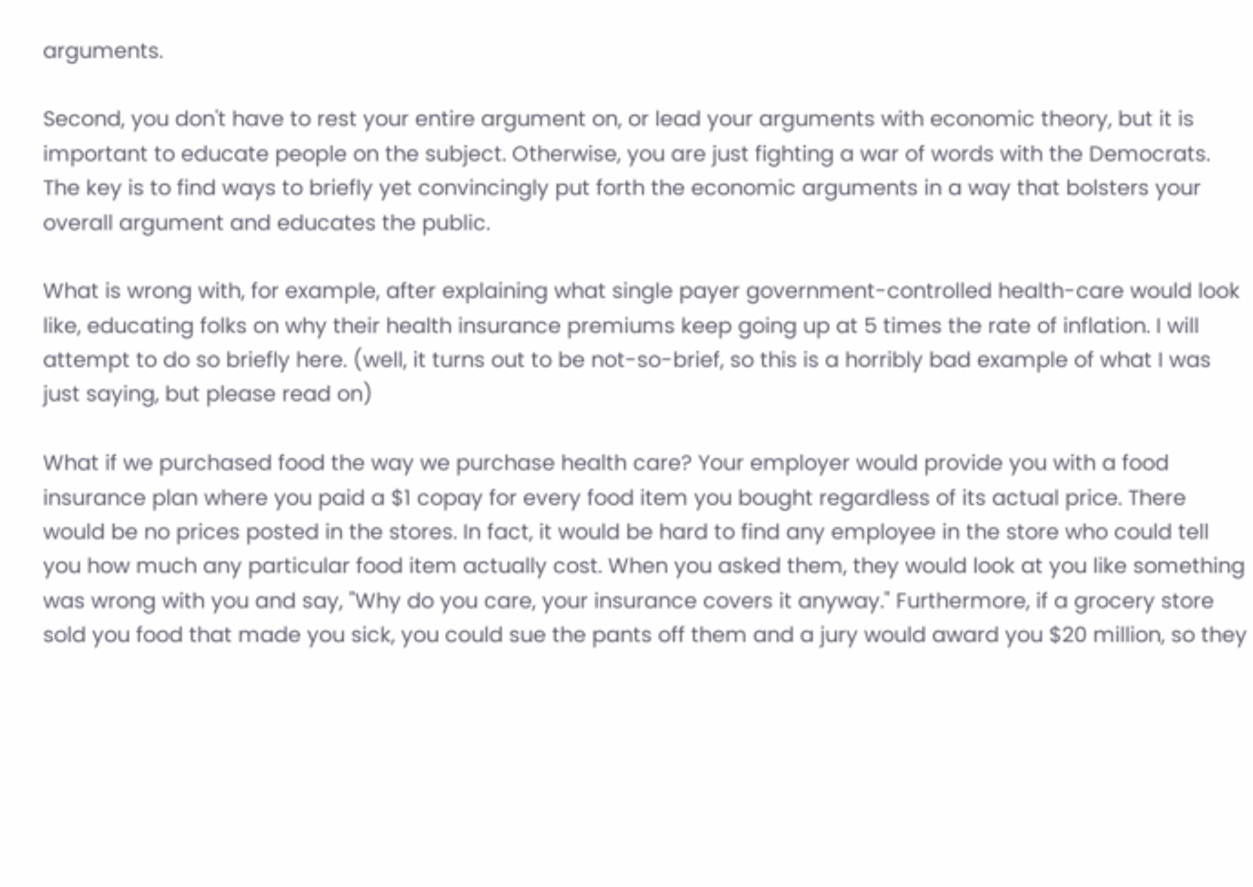arguments.

Second, you don't have to rest your entire argument on, or lead your arguments with economic theory, but it is important to educate people on the subject. Otherwise, you are just fighting a war of words with the Democrats. The key is to find ways to briefly yet convincingly put forth the economic arguments in a way that bolsters your overall argument and educates the public.

What is wrong with, for example, after explaining what single payer government-controlled health-care would look like, educating folks on why their health insurance premiums keep going up at 5 times the rate of inflation. I will attempt to do so briefly here. (well, it turns out to be not-so-brief, so this is a horribly bad example of what I was just saying, but please read on)

What if we purchased food the way we purchase health care? Your employer would provide you with a food insurance plan where you paid a $1 copay for every food item you bought regardless of its actual price. There would be no prices posted in the stores. In fact, it would be hard to find any employee in the store who could tell you how much any particular food item actually cost. When you asked them, they would look at you like something was wrong with you and say, "Why do you care, your insurance covers it anyway." Furthermore, if a grocery store sold you food that made you sick, you could sue the pants off them and a jury would award you $20 million, so they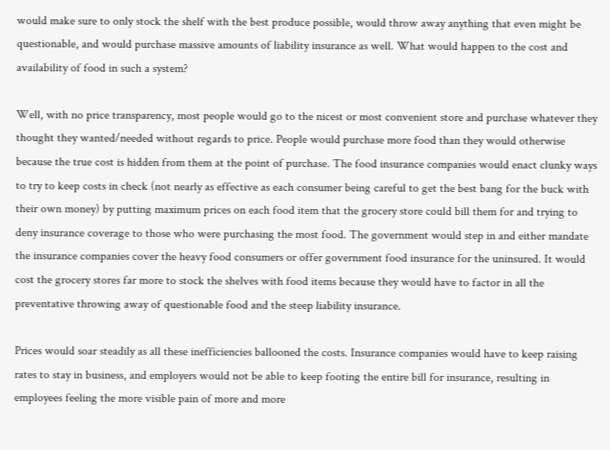would make sure to only stock the shelf with the best produce possible, would throw away anything that even might be questionable, and would purchase massive amounts of liability insurance as well. What would happen to the cost and availability of food in such a system?

Well, with no price transparency, most people would go to the nicest or most convenient store and purchase whatever they thought they wanted/needed without regards to price. People would purchase more food than they would otherwise because the true cost is hidden from them at the point of purchase. The food insurance companies would enact clunky ways to try to keep costs in check (not nearly as effective as each consumer being careful to get the best bang for the buck with their own money) by putting maximum prices on each food item that the grocery store could bill them for and trying to deny insurance coverage to those who were purchasing the most food. The government would step in and either mandate the insurance companies cover the heavy food consumers or offer government food insurance for the uninsured. It would cost the grocery stores far more to stock the shelves with food items because they would have to factor in all the preventative throwing away of questionable food and the steep liability insurance.

Prices would soar steadily as all these inefficiencies ballooned the costs. Insurance companies would have to keep raising rates to stay in business, and employers would not be able to keep footing the entire bill for insurance, resulting in employees feeling the more visible pain of more and more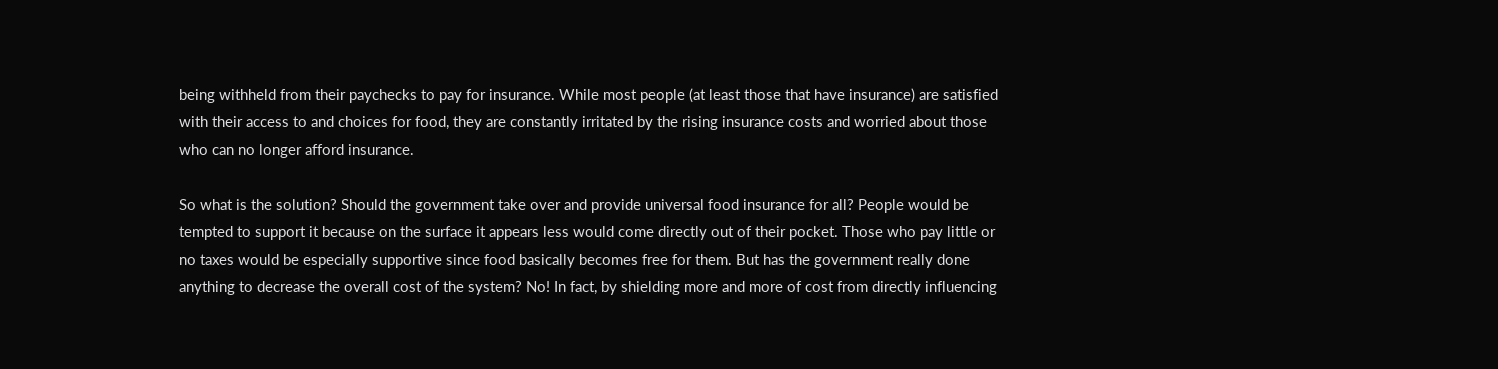being withheld from their paychecks to pay for insurance. While most people (at least those that have insurance) are satisfied with their access to and choices for food, they are constantly irritated by the rising insurance costs and worried about those who can no longer afford insurance.

So what is the solution? Should the government take over and provide universal food insurance for all? People would be tempted to support it because on the surface it appears less would come directly out of their pocket. Those who pay little or no taxes would be especially supportive since food basically becomes free for them. But has the government really done anything to decrease the overall cost of the system? No! In fact, by shielding more and more of cost from directly influencing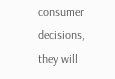consumer decisions, they will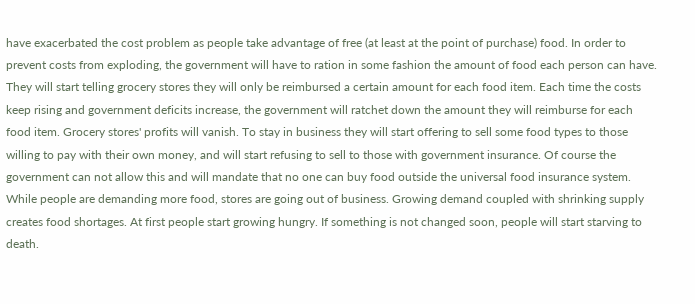have exacerbated the cost problem as people take advantage of free (at least at the point of purchase) food. In order to prevent costs from exploding, the government will have to ration in some fashion the amount of food each person can have. They will start telling grocery stores they will only be reimbursed a certain amount for each food item. Each time the costs keep rising and government deficits increase, the government will ratchet down the amount they will reimburse for each food item. Grocery stores' profits will vanish. To stay in business they will start offering to sell some food types to those willing to pay with their own money, and will start refusing to sell to those with government insurance. Of course the government can not allow this and will mandate that no one can buy food outside the universal food insurance system. While people are demanding more food, stores are going out of business. Growing demand coupled with shrinking supply creates food shortages. At first people start growing hungry. If something is not changed soon, people will start starving to death.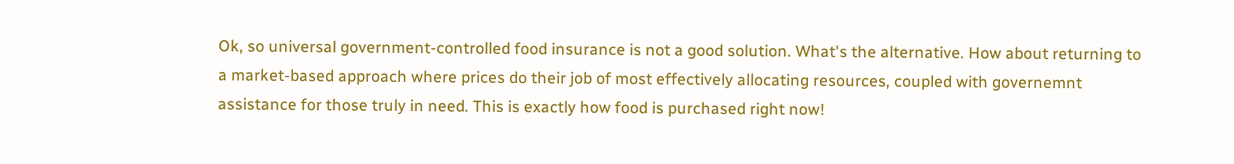Ok, so universal government-controlled food insurance is not a good solution. What's the alternative. How about returning to a market-based approach where prices do their job of most effectively allocating resources, coupled with governemnt assistance for those truly in need. This is exactly how food is purchased right now!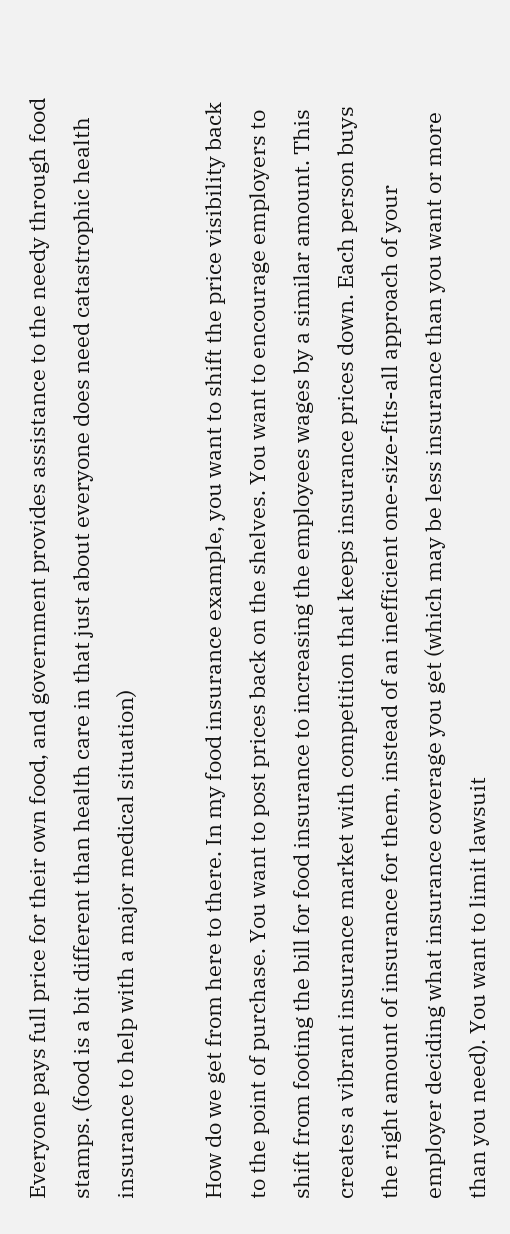Everyone pays full price for their own food, and government provides assistance to the needy through food stamps. (food is a bit different than health care in that just about everyone does need catastrophic health insurance to help with a major medical situation)

How do we get from here to there. In my food insurance example, you want to shift the price visibility back to the point of purchase. You want to post prices back on the shelves. You want to encourage employers to shift from footing the bill for food insurance to increasing the employees wages by a similar amount. This creates a vibrant insurance market with competition that keeps insurance prices down. Each person buys the right amount of insurance for them, instead of an inefficient one-size-fits-all approach of your employer deciding what insurance coverage you get (which may be less insurance than you want or more than you need). You want to limit lawsuit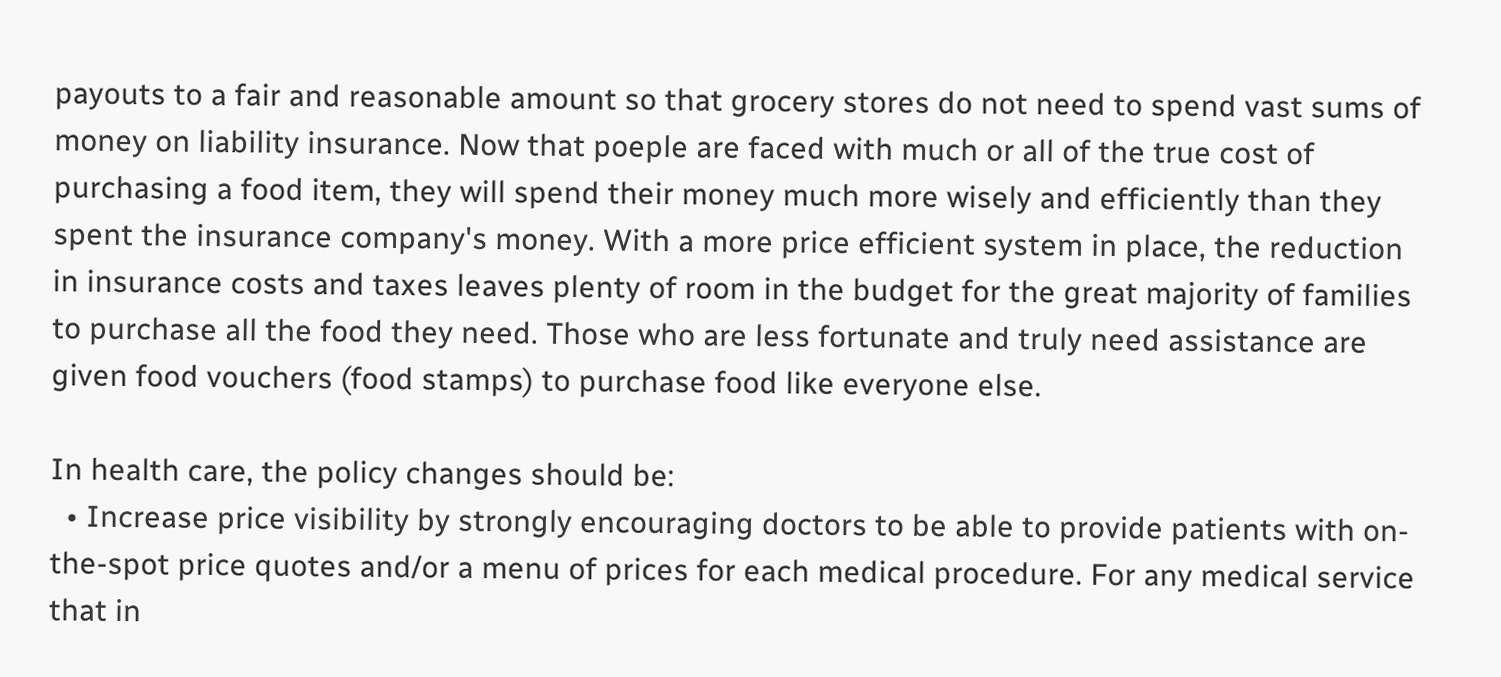payouts to a fair and reasonable amount so that grocery stores do not need to spend vast sums of money on liability insurance. Now that poeple are faced with much or all of the true cost of purchasing a food item, they will spend their money much more wisely and efficiently than they spent the insurance company's money. With a more price efficient system in place, the reduction in insurance costs and taxes leaves plenty of room in the budget for the great majority of families to purchase all the food they need. Those who are less fortunate and truly need assistance are given food vouchers (food stamps) to purchase food like everyone else.

In health care, the policy changes should be:
  • Increase price visibility by strongly encouraging doctors to be able to provide patients with on-the-spot price quotes and/or a menu of prices for each medical procedure. For any medical service that in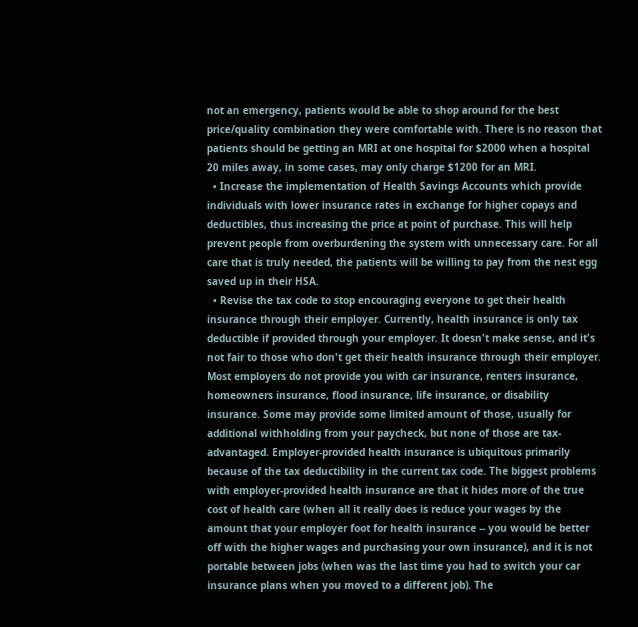not an emergency, patients would be able to shop around for the best price/quality combination they were comfortable with. There is no reason that patients should be getting an MRI at one hospital for $2000 when a hospital 20 miles away, in some cases, may only charge $1200 for an MRI.
  • Increase the implementation of Health Savings Accounts which provide individuals with lower insurance rates in exchange for higher copays and deductibles, thus increasing the price at point of purchase. This will help prevent people from overburdening the system with unnecessary care. For all care that is truly needed, the patients will be willing to pay from the nest egg saved up in their HSA.
  • Revise the tax code to stop encouraging everyone to get their health insurance through their employer. Currently, health insurance is only tax deductible if provided through your employer. It doesn't make sense, and it's not fair to those who don't get their health insurance through their employer. Most employers do not provide you with car insurance, renters insurance, homeowners insurance, flood insurance, life insurance, or disability insurance. Some may provide some limited amount of those, usually for additional withholding from your paycheck, but none of those are tax-advantaged. Employer-provided health insurance is ubiquitous primarily because of the tax deductibility in the current tax code. The biggest problems with employer-provided health insurance are that it hides more of the true cost of health care (when all it really does is reduce your wages by the amount that your employer foot for health insurance -- you would be better off with the higher wages and purchasing your own insurance), and it is not portable between jobs (when was the last time you had to switch your car insurance plans when you moved to a different job). The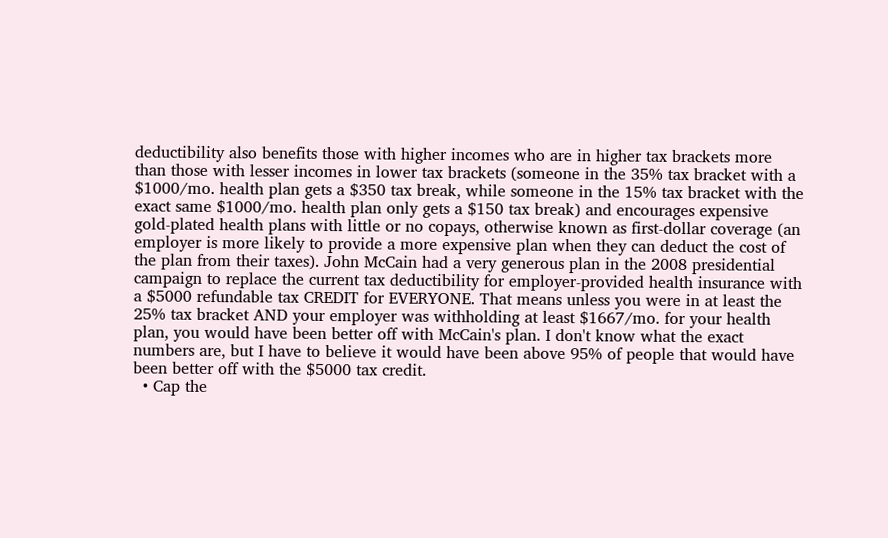deductibility also benefits those with higher incomes who are in higher tax brackets more than those with lesser incomes in lower tax brackets (someone in the 35% tax bracket with a $1000/mo. health plan gets a $350 tax break, while someone in the 15% tax bracket with the exact same $1000/mo. health plan only gets a $150 tax break) and encourages expensive gold-plated health plans with little or no copays, otherwise known as first-dollar coverage (an employer is more likely to provide a more expensive plan when they can deduct the cost of the plan from their taxes). John McCain had a very generous plan in the 2008 presidential campaign to replace the current tax deductibility for employer-provided health insurance with a $5000 refundable tax CREDIT for EVERYONE. That means unless you were in at least the 25% tax bracket AND your employer was withholding at least $1667/mo. for your health plan, you would have been better off with McCain's plan. I don't know what the exact numbers are, but I have to believe it would have been above 95% of people that would have been better off with the $5000 tax credit.
  • Cap the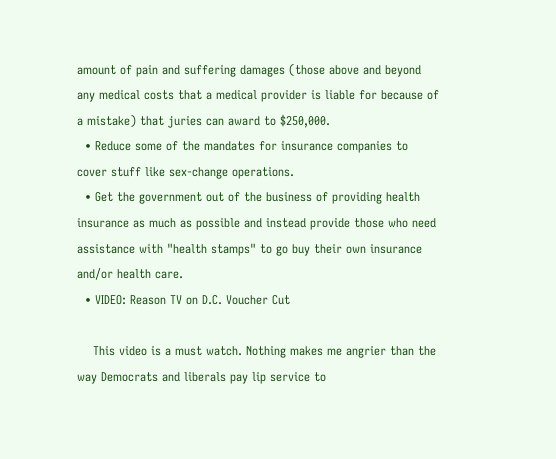amount of pain and suffering damages (those above and beyond any medical costs that a medical provider is liable for because of a mistake) that juries can award to $250,000.
  • Reduce some of the mandates for insurance companies to cover stuff like sex-change operations.
  • Get the government out of the business of providing health insurance as much as possible and instead provide those who need assistance with "health stamps" to go buy their own insurance and/or health care.
  • VIDEO: Reason TV on D.C. Voucher Cut

    This video is a must watch. Nothing makes me angrier than the way Democrats and liberals pay lip service to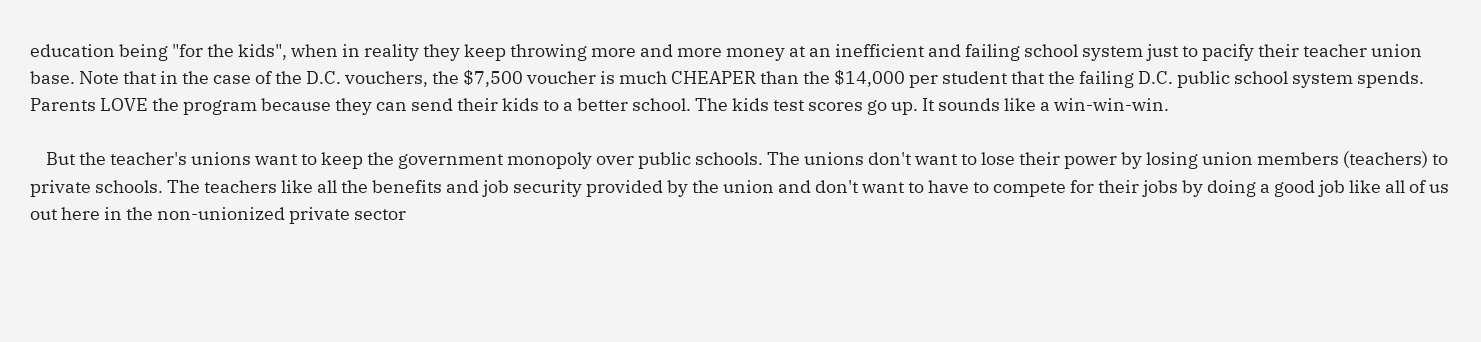education being "for the kids", when in reality they keep throwing more and more money at an inefficient and failing school system just to pacify their teacher union base. Note that in the case of the D.C. vouchers, the $7,500 voucher is much CHEAPER than the $14,000 per student that the failing D.C. public school system spends. Parents LOVE the program because they can send their kids to a better school. The kids test scores go up. It sounds like a win-win-win.

    But the teacher's unions want to keep the government monopoly over public schools. The unions don't want to lose their power by losing union members (teachers) to private schools. The teachers like all the benefits and job security provided by the union and don't want to have to compete for their jobs by doing a good job like all of us out here in the non-unionized private sector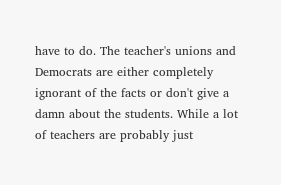have to do. The teacher's unions and Democrats are either completely ignorant of the facts or don't give a damn about the students. While a lot of teachers are probably just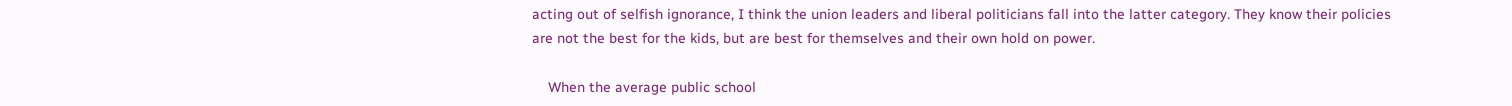acting out of selfish ignorance, I think the union leaders and liberal politicians fall into the latter category. They know their policies are not the best for the kids, but are best for themselves and their own hold on power.

    When the average public school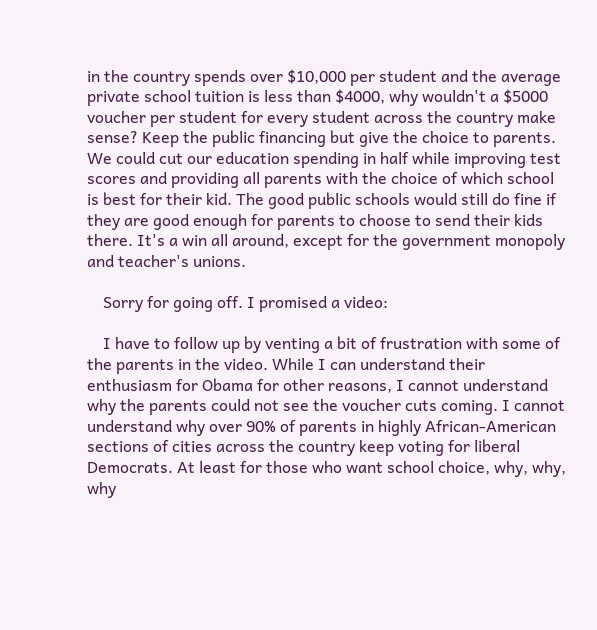in the country spends over $10,000 per student and the average private school tuition is less than $4000, why wouldn't a $5000 voucher per student for every student across the country make sense? Keep the public financing but give the choice to parents. We could cut our education spending in half while improving test scores and providing all parents with the choice of which school is best for their kid. The good public schools would still do fine if they are good enough for parents to choose to send their kids there. It's a win all around, except for the government monopoly and teacher's unions.

    Sorry for going off. I promised a video:

    I have to follow up by venting a bit of frustration with some of the parents in the video. While I can understand their enthusiasm for Obama for other reasons, I cannot understand why the parents could not see the voucher cuts coming. I cannot understand why over 90% of parents in highly African-American sections of cities across the country keep voting for liberal Democrats. At least for those who want school choice, why, why, why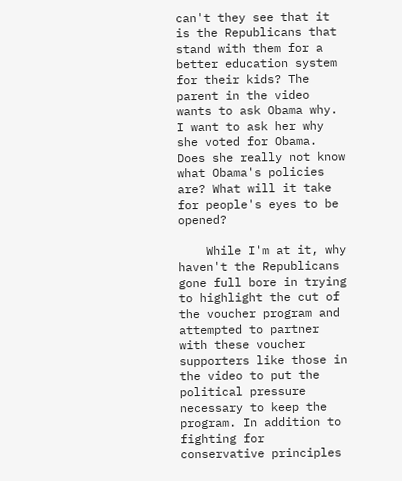can't they see that it is the Republicans that stand with them for a better education system for their kids? The parent in the video wants to ask Obama why. I want to ask her why she voted for Obama. Does she really not know what Obama's policies are? What will it take for people's eyes to be opened?

    While I'm at it, why haven't the Republicans gone full bore in trying to highlight the cut of the voucher program and attempted to partner with these voucher supporters like those in the video to put the political pressure necessary to keep the program. In addition to fighting for conservative principles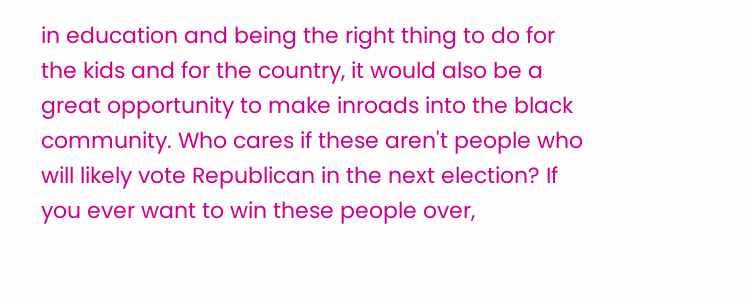in education and being the right thing to do for the kids and for the country, it would also be a great opportunity to make inroads into the black community. Who cares if these aren't people who will likely vote Republican in the next election? If you ever want to win these people over,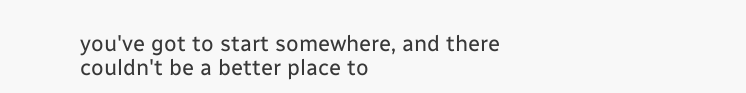you've got to start somewhere, and there couldn't be a better place to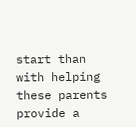start than with helping these parents provide a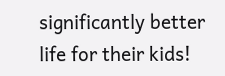significantly better life for their kids!